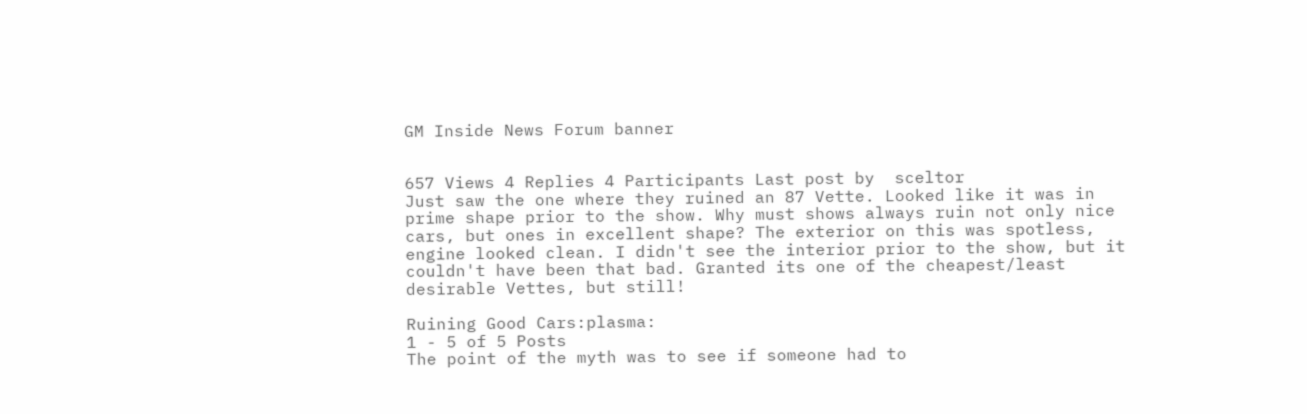GM Inside News Forum banner


657 Views 4 Replies 4 Participants Last post by  sceltor
Just saw the one where they ruined an 87 Vette. Looked like it was in prime shape prior to the show. Why must shows always ruin not only nice cars, but ones in excellent shape? The exterior on this was spotless, engine looked clean. I didn't see the interior prior to the show, but it couldn't have been that bad. Granted its one of the cheapest/least desirable Vettes, but still!

Ruining Good Cars:plasma:
1 - 5 of 5 Posts
The point of the myth was to see if someone had to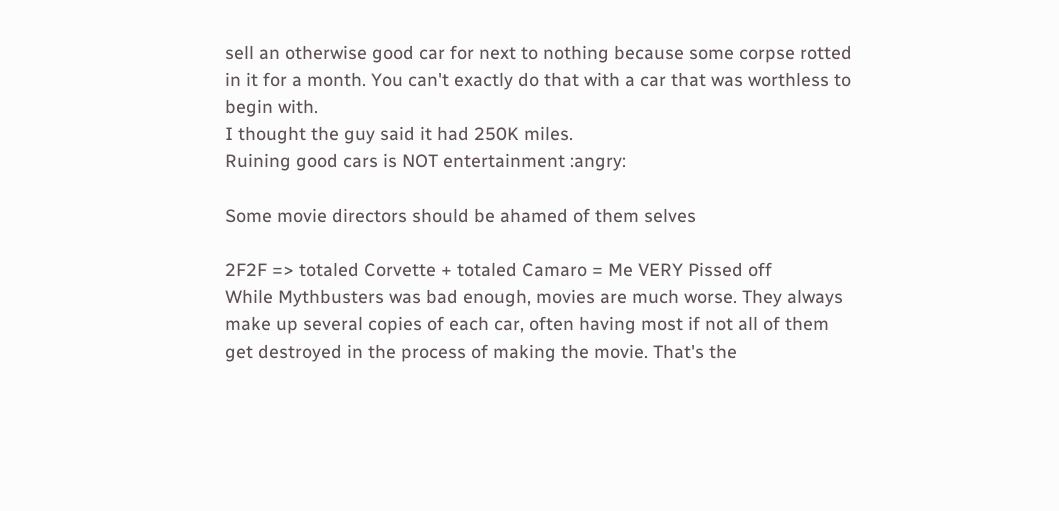sell an otherwise good car for next to nothing because some corpse rotted in it for a month. You can't exactly do that with a car that was worthless to begin with.
I thought the guy said it had 250K miles.
Ruining good cars is NOT entertainment :angry:

Some movie directors should be ahamed of them selves

2F2F => totaled Corvette + totaled Camaro = Me VERY Pissed off
While Mythbusters was bad enough, movies are much worse. They always make up several copies of each car, often having most if not all of them get destroyed in the process of making the movie. That's the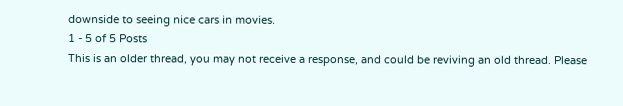downside to seeing nice cars in movies.
1 - 5 of 5 Posts
This is an older thread, you may not receive a response, and could be reviving an old thread. Please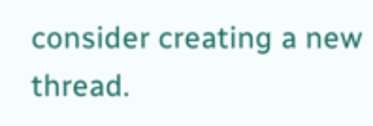consider creating a new thread.